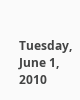Tuesday, June 1, 2010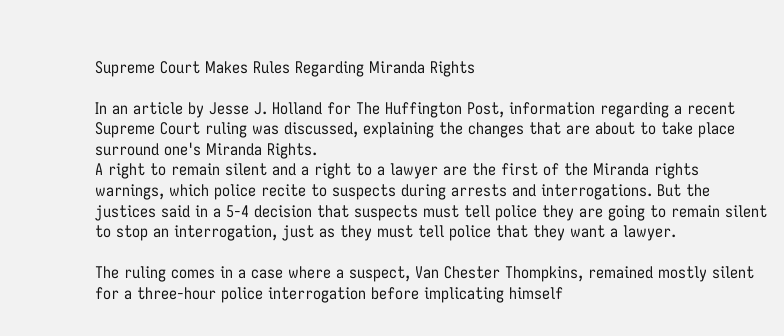Supreme Court Makes Rules Regarding Miranda Rights

In an article by Jesse J. Holland for The Huffington Post, information regarding a recent Supreme Court ruling was discussed, explaining the changes that are about to take place surround one's Miranda Rights.
A right to remain silent and a right to a lawyer are the first of the Miranda rights warnings, which police recite to suspects during arrests and interrogations. But the justices said in a 5-4 decision that suspects must tell police they are going to remain silent to stop an interrogation, just as they must tell police that they want a lawyer.

The ruling comes in a case where a suspect, Van Chester Thompkins, remained mostly silent for a three-hour police interrogation before implicating himself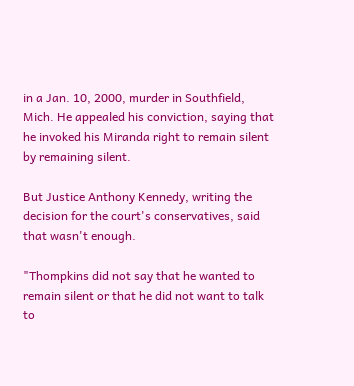in a Jan. 10, 2000, murder in Southfield, Mich. He appealed his conviction, saying that he invoked his Miranda right to remain silent by remaining silent.

But Justice Anthony Kennedy, writing the decision for the court's conservatives, said that wasn't enough.

"Thompkins did not say that he wanted to remain silent or that he did not want to talk to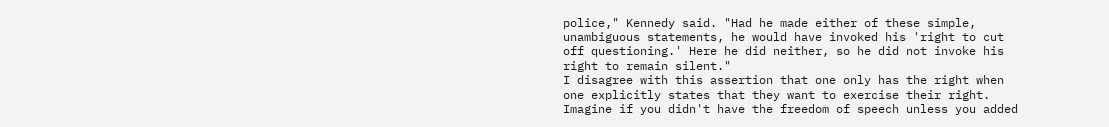police," Kennedy said. "Had he made either of these simple, unambiguous statements, he would have invoked his 'right to cut off questioning.' Here he did neither, so he did not invoke his right to remain silent."
I disagree with this assertion that one only has the right when one explicitly states that they want to exercise their right.  Imagine if you didn't have the freedom of speech unless you added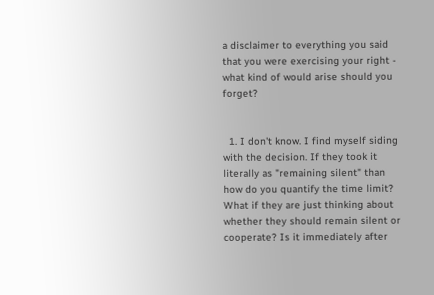a disclaimer to everything you said that you were exercising your right - what kind of would arise should you forget?


  1. I don't know. I find myself siding with the decision. If they took it literally as "remaining silent" than how do you quantify the time limit? What if they are just thinking about whether they should remain silent or cooperate? Is it immediately after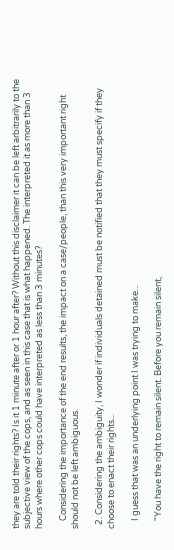they are told their rights? Is it 1 minute after or 1 hour after? Without this disclaimer it can be left arbitrarily to the subjective view of the cops, and as seen in this case that is what happened. The interpreted it as more than 3 hours where other cops could have interpreted as less than 3 minutes?

    Considering the importance of the end results, the impact on a case/people, than this very important right should not be left ambiguous.

  2. Considering the ambiguity, I wonder if individuals detained must be notified that they must specify if they choose to enact their rights...

    I guess that was an underlying point I was trying to make...

    "You have the right to remain silent. Before you remain silent,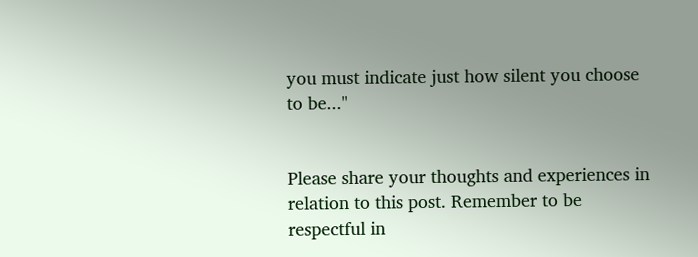you must indicate just how silent you choose to be..."


Please share your thoughts and experiences in relation to this post. Remember to be respectful in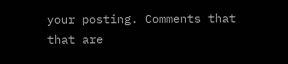your posting. Comments that that are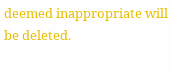deemed inappropriate will be deleted.